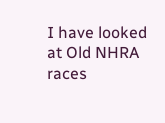I have looked at Old NHRA races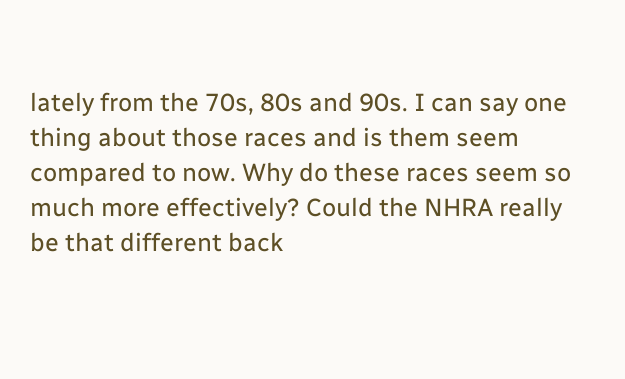lately from the 70s, 80s and 90s. I can say one thing about those races and is them seem compared to now. Why do these races seem so much more effectively? Could the NHRA really be that different back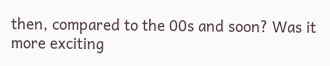then, compared to the 00s and soon? Was it more exciting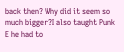back then? Why did it seem so much bigger?I also taught Punk E he had to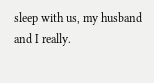sleep with us, my husband and I really.